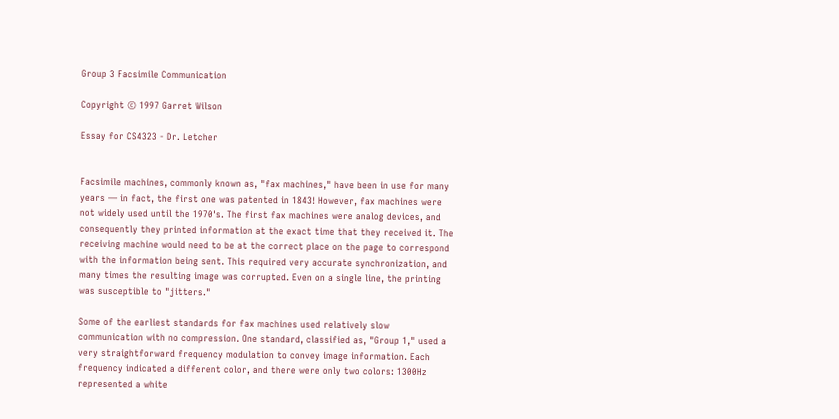Group 3 Facsimile Communication

Copyright © 1997 Garret Wilson

Essay for CS4323 - Dr. Letcher


Facsimile machines, commonly known as, "fax machines," have been in use for many years — in fact, the first one was patented in 1843! However, fax machines were not widely used until the 1970's. The first fax machines were analog devices, and consequently they printed information at the exact time that they received it. The receiving machine would need to be at the correct place on the page to correspond with the information being sent. This required very accurate synchronization, and many times the resulting image was corrupted. Even on a single line, the printing was susceptible to "jitters."

Some of the earliest standards for fax machines used relatively slow communication with no compression. One standard, classified as, "Group 1," used a very straightforward frequency modulation to convey image information. Each frequency indicated a different color, and there were only two colors: 1300Hz represented a white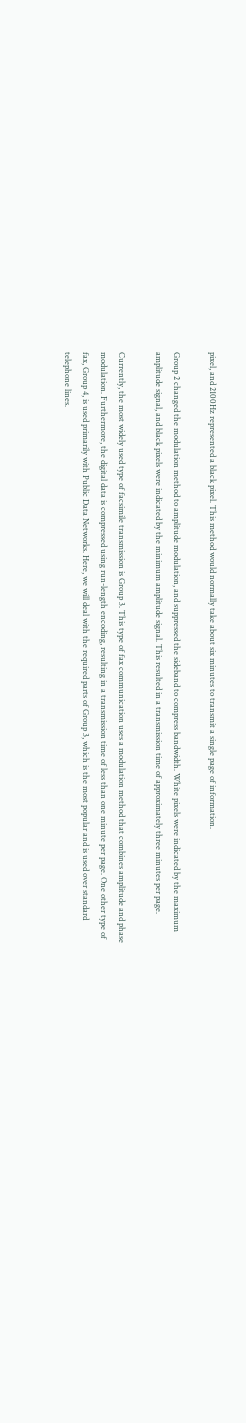pixel, and 2100Hz represented a black pixel. This method would normally take about six minutes to transmit a single page of information.

Group 2 changed the modulation method to amplitude modulation, and suppressed the sideband to compress bandwidth. White pixels were indicated by the maximum amplitude signal, and black pixels were indicated by the minimum amplitude signal. This resulted in a transmission time of approximately three minutes per page.

Currently, the most widely used type of facsimile transmission is Group 3. This type of fax communication uses a modulation method that combines amplitude and phase modulation. Furthermore, the digital data is compressed using run-length encoding, resulting in a transmission time of less than one minute per page. One other type of fax, Group 4, is used primarily with Public Data Networks. Here, we will deal with the required parts of Group 3, which is the most popular and is used over standard telephone lines.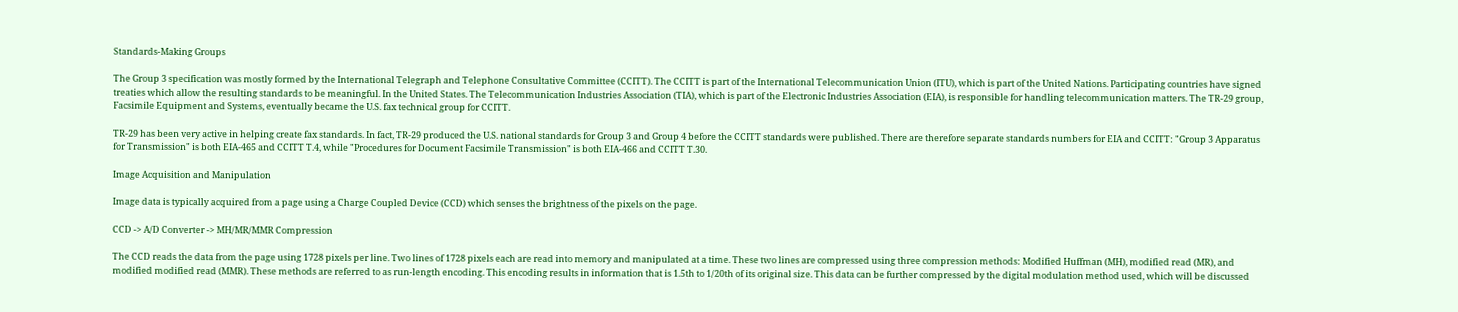Standards-Making Groups

The Group 3 specification was mostly formed by the International Telegraph and Telephone Consultative Committee (CCITT). The CCITT is part of the International Telecommunication Union (ITU), which is part of the United Nations. Participating countries have signed treaties which allow the resulting standards to be meaningful. In the United States. The Telecommunication Industries Association (TIA), which is part of the Electronic Industries Association (EIA), is responsible for handling telecommunication matters. The TR-29 group, Facsimile Equipment and Systems, eventually became the U.S. fax technical group for CCITT.

TR-29 has been very active in helping create fax standards. In fact, TR-29 produced the U.S. national standards for Group 3 and Group 4 before the CCITT standards were published. There are therefore separate standards numbers for EIA and CCITT: "Group 3 Apparatus for Transmission" is both EIA-465 and CCITT T.4, while "Procedures for Document Facsimile Transmission" is both EIA-466 and CCITT T.30.

Image Acquisition and Manipulation

Image data is typically acquired from a page using a Charge Coupled Device (CCD) which senses the brightness of the pixels on the page.

CCD -> A/D Converter -> MH/MR/MMR Compression

The CCD reads the data from the page using 1728 pixels per line. Two lines of 1728 pixels each are read into memory and manipulated at a time. These two lines are compressed using three compression methods: Modified Huffman (MH), modified read (MR), and modified modified read (MMR). These methods are referred to as run-length encoding. This encoding results in information that is 1.5th to 1/20th of its original size. This data can be further compressed by the digital modulation method used, which will be discussed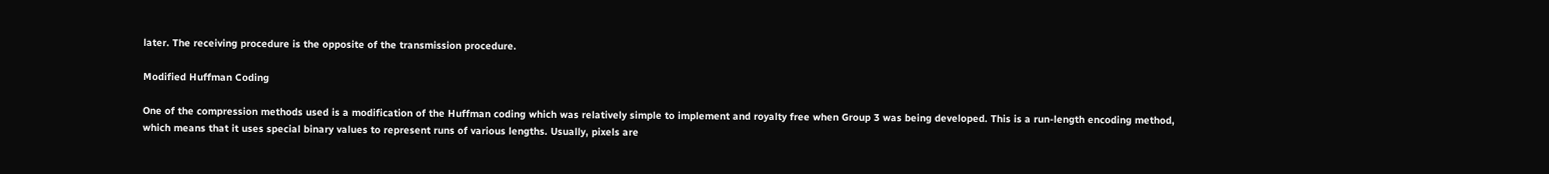later. The receiving procedure is the opposite of the transmission procedure.

Modified Huffman Coding

One of the compression methods used is a modification of the Huffman coding which was relatively simple to implement and royalty free when Group 3 was being developed. This is a run-length encoding method, which means that it uses special binary values to represent runs of various lengths. Usually, pixels are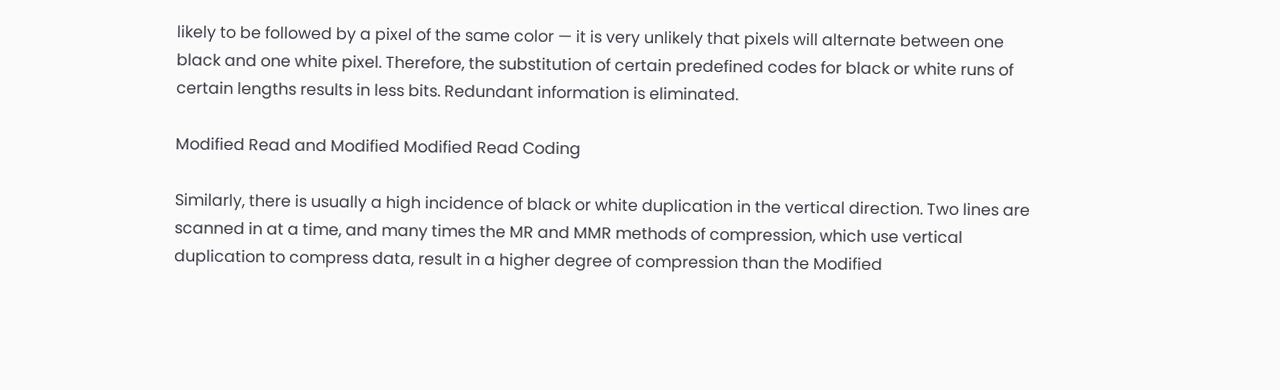likely to be followed by a pixel of the same color — it is very unlikely that pixels will alternate between one black and one white pixel. Therefore, the substitution of certain predefined codes for black or white runs of certain lengths results in less bits. Redundant information is eliminated.

Modified Read and Modified Modified Read Coding

Similarly, there is usually a high incidence of black or white duplication in the vertical direction. Two lines are scanned in at a time, and many times the MR and MMR methods of compression, which use vertical duplication to compress data, result in a higher degree of compression than the Modified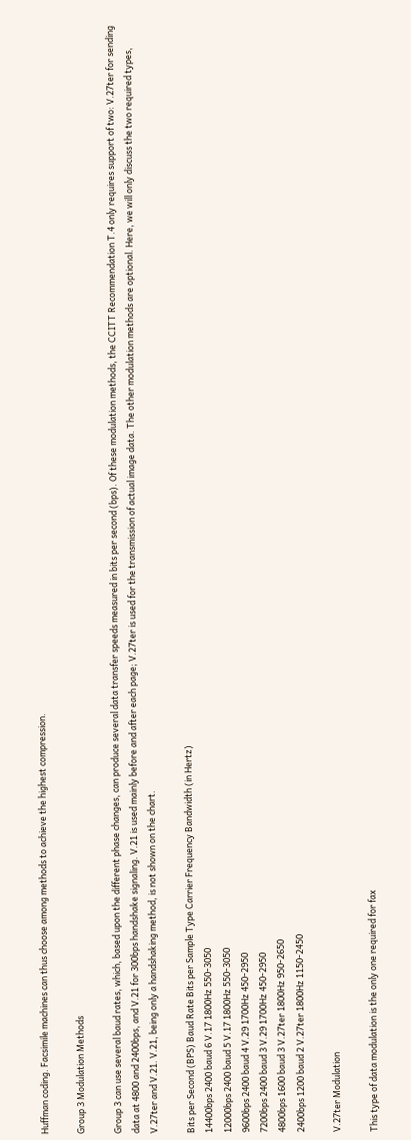Huffman coding. Facsimile machines can thus choose among methods to achieve the highest compression.

Group 3 Modulation Methods

Group 3 can use several baud rates, which, based upon the different phase changes, can produce several data transfer speeds measured in bits per second (bps). Of these modulation methods, the CCITT Recommendation T.4 only requires support of two: V.27ter for sending data at 4800 and 2400bps, and V.21 for 300bps handshake signaling. V.21 is used mainly before and after each page; V.27ter is used for the transmission of actual image data. The other modulation methods are optional. Here, we will only discuss the two required types, V.27ter and V.21. V.21, being only a handshaking method, is not shown on the chart.

Bits per Second (BPS) Baud Rate Bits per Sample Type Carrier Frequency Bandwidth (in Hertz)
14400bps 2400 baud 6 V.17 1800Hz 550-3050
12000bps 2400 baud 5 V.17 1800Hz 550-3050
9600bps 2400 baud 4 V.29 1700Hz 450-2950
7200bps 2400 baud 3 V.29 1700Hz 450-2950
4800bps 1600 baud 3 V.27ter 1800Hz 950-2650
2400bps 1200 baud 2 V.27ter 1800Hz 1150-2450

V.27ter Modulation

This type of data modulation is the only one required for fax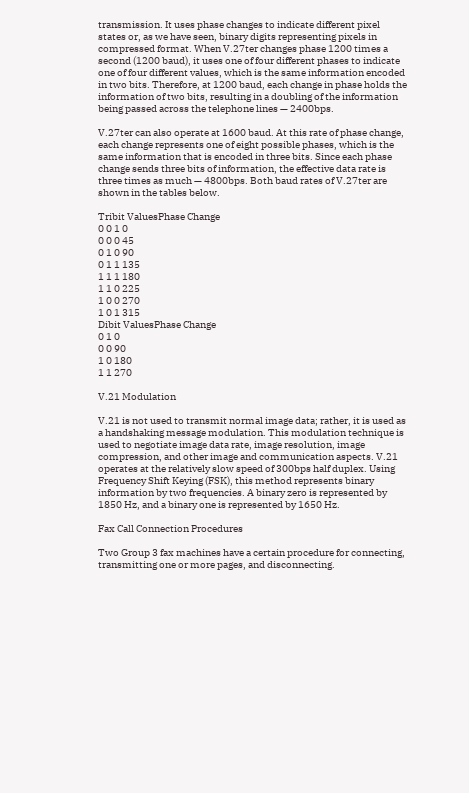transmission. It uses phase changes to indicate different pixel states or, as we have seen, binary digits representing pixels in compressed format. When V.27ter changes phase 1200 times a second (1200 baud), it uses one of four different phases to indicate one of four different values, which is the same information encoded in two bits. Therefore, at 1200 baud, each change in phase holds the information of two bits, resulting in a doubling of the information being passed across the telephone lines — 2400bps.

V.27ter can also operate at 1600 baud. At this rate of phase change, each change represents one of eight possible phases, which is the same information that is encoded in three bits. Since each phase change sends three bits of information, the effective data rate is three times as much — 4800bps. Both baud rates of V.27ter are shown in the tables below.

Tribit ValuesPhase Change
0 0 1 0
0 0 0 45
0 1 0 90
0 1 1 135
1 1 1 180
1 1 0 225
1 0 0 270
1 0 1 315
Dibit ValuesPhase Change
0 1 0
0 0 90
1 0 180
1 1 270

V.21 Modulation

V.21 is not used to transmit normal image data; rather, it is used as a handshaking message modulation. This modulation technique is used to negotiate image data rate, image resolution, image compression, and other image and communication aspects. V.21 operates at the relatively slow speed of 300bps half duplex. Using Frequency Shift Keying (FSK), this method represents binary information by two frequencies. A binary zero is represented by 1850 Hz, and a binary one is represented by 1650 Hz.

Fax Call Connection Procedures

Two Group 3 fax machines have a certain procedure for connecting, transmitting one or more pages, and disconnecting.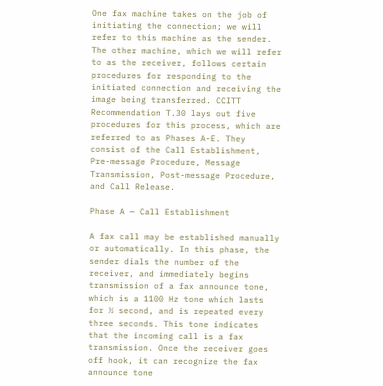One fax machine takes on the job of initiating the connection; we will refer to this machine as the sender. The other machine, which we will refer to as the receiver, follows certain procedures for responding to the initiated connection and receiving the image being transferred. CCITT Recommendation T.30 lays out five procedures for this process, which are referred to as Phases A-E. They consist of the Call Establishment, Pre-message Procedure, Message Transmission, Post-message Procedure, and Call Release.

Phase A — Call Establishment

A fax call may be established manually or automatically. In this phase, the sender dials the number of the receiver, and immediately begins transmission of a fax announce tone, which is a 1100 Hz tone which lasts for ½ second, and is repeated every three seconds. This tone indicates that the incoming call is a fax transmission. Once the receiver goes off hook, it can recognize the fax announce tone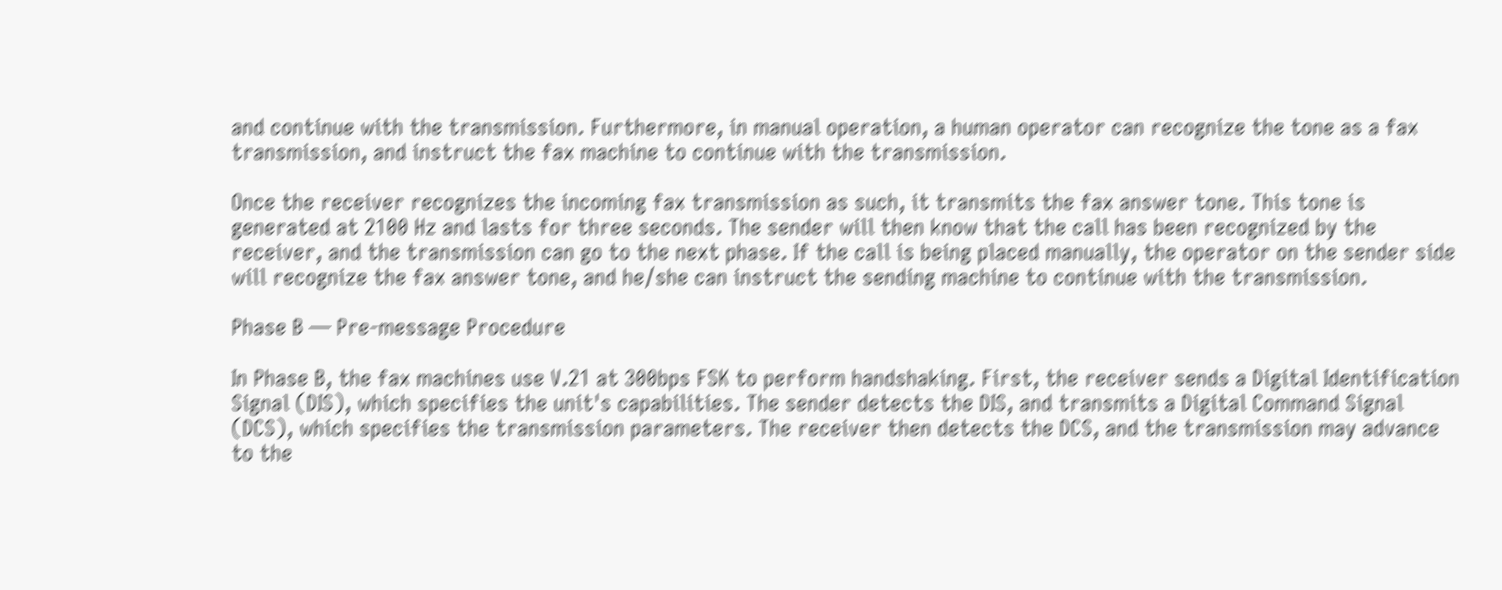and continue with the transmission. Furthermore, in manual operation, a human operator can recognize the tone as a fax transmission, and instruct the fax machine to continue with the transmission.

Once the receiver recognizes the incoming fax transmission as such, it transmits the fax answer tone. This tone is generated at 2100 Hz and lasts for three seconds. The sender will then know that the call has been recognized by the receiver, and the transmission can go to the next phase. If the call is being placed manually, the operator on the sender side will recognize the fax answer tone, and he/she can instruct the sending machine to continue with the transmission.

Phase B — Pre-message Procedure

In Phase B, the fax machines use V.21 at 300bps FSK to perform handshaking. First, the receiver sends a Digital Identification Signal (DIS), which specifies the unit's capabilities. The sender detects the DIS, and transmits a Digital Command Signal (DCS), which specifies the transmission parameters. The receiver then detects the DCS, and the transmission may advance to the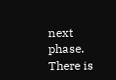next phase. There is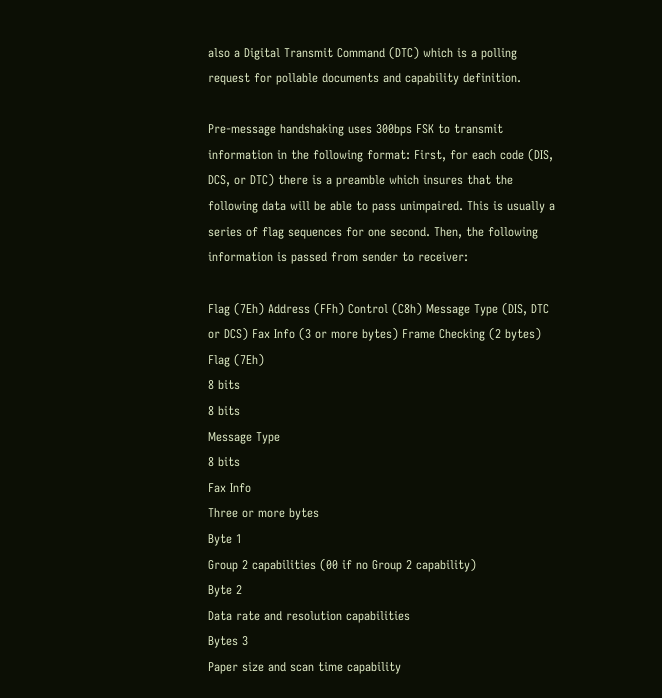also a Digital Transmit Command (DTC) which is a polling request for pollable documents and capability definition.

Pre-message handshaking uses 300bps FSK to transmit information in the following format: First, for each code (DIS, DCS, or DTC) there is a preamble which insures that the following data will be able to pass unimpaired. This is usually a series of flag sequences for one second. Then, the following information is passed from sender to receiver:

Flag (7Eh) Address (FFh) Control (C8h) Message Type (DIS, DTC or DCS) Fax Info (3 or more bytes) Frame Checking (2 bytes) Flag (7Eh)
8 bits
8 bits
Message Type
8 bits
Fax Info
Three or more bytes
Byte 1
Group 2 capabilities (00 if no Group 2 capability)
Byte 2
Data rate and resolution capabilities
Bytes 3
Paper size and scan time capability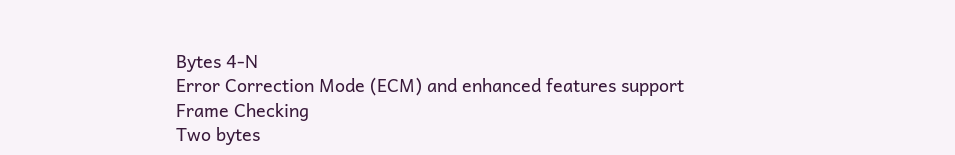Bytes 4-N
Error Correction Mode (ECM) and enhanced features support
Frame Checking
Two bytes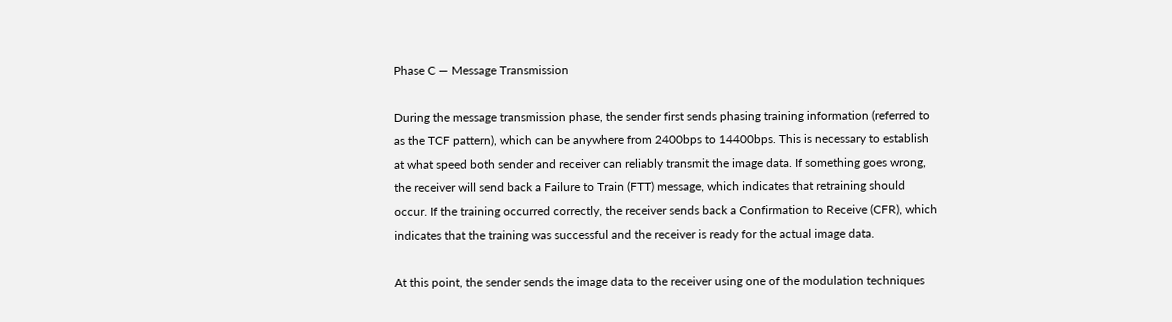Phase C — Message Transmission

During the message transmission phase, the sender first sends phasing training information (referred to as the TCF pattern), which can be anywhere from 2400bps to 14400bps. This is necessary to establish at what speed both sender and receiver can reliably transmit the image data. If something goes wrong, the receiver will send back a Failure to Train (FTT) message, which indicates that retraining should occur. If the training occurred correctly, the receiver sends back a Confirmation to Receive (CFR), which indicates that the training was successful and the receiver is ready for the actual image data.

At this point, the sender sends the image data to the receiver using one of the modulation techniques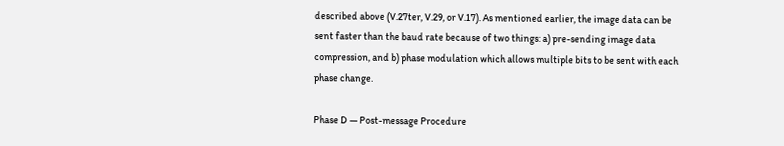described above (V.27ter, V.29, or V.17). As mentioned earlier, the image data can be sent faster than the baud rate because of two things: a) pre-sending image data compression, and b) phase modulation which allows multiple bits to be sent with each phase change.

Phase D — Post-message Procedure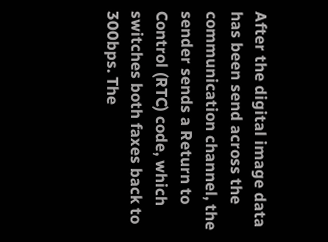After the digital image data has been send across the communication channel, the sender sends a Return to Control (RTC) code, which switches both faxes back to 300bps. The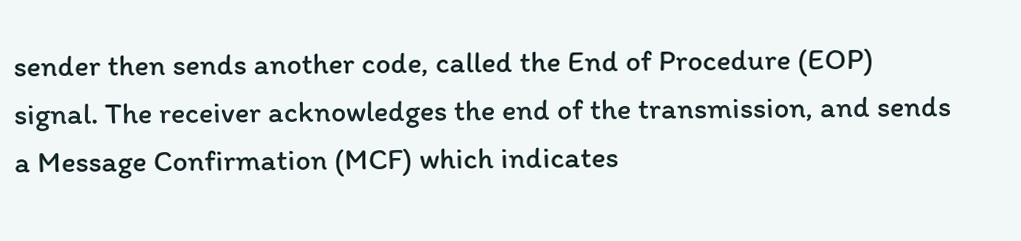sender then sends another code, called the End of Procedure (EOP) signal. The receiver acknowledges the end of the transmission, and sends a Message Confirmation (MCF) which indicates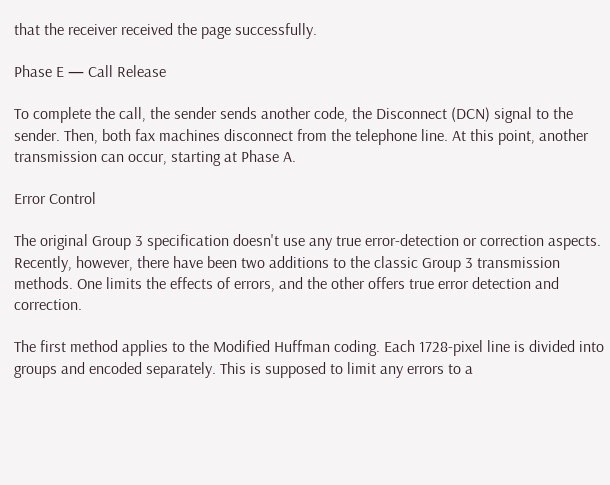that the receiver received the page successfully.

Phase E — Call Release

To complete the call, the sender sends another code, the Disconnect (DCN) signal to the sender. Then, both fax machines disconnect from the telephone line. At this point, another transmission can occur, starting at Phase A.

Error Control

The original Group 3 specification doesn't use any true error-detection or correction aspects. Recently, however, there have been two additions to the classic Group 3 transmission methods. One limits the effects of errors, and the other offers true error detection and correction.

The first method applies to the Modified Huffman coding. Each 1728-pixel line is divided into groups and encoded separately. This is supposed to limit any errors to a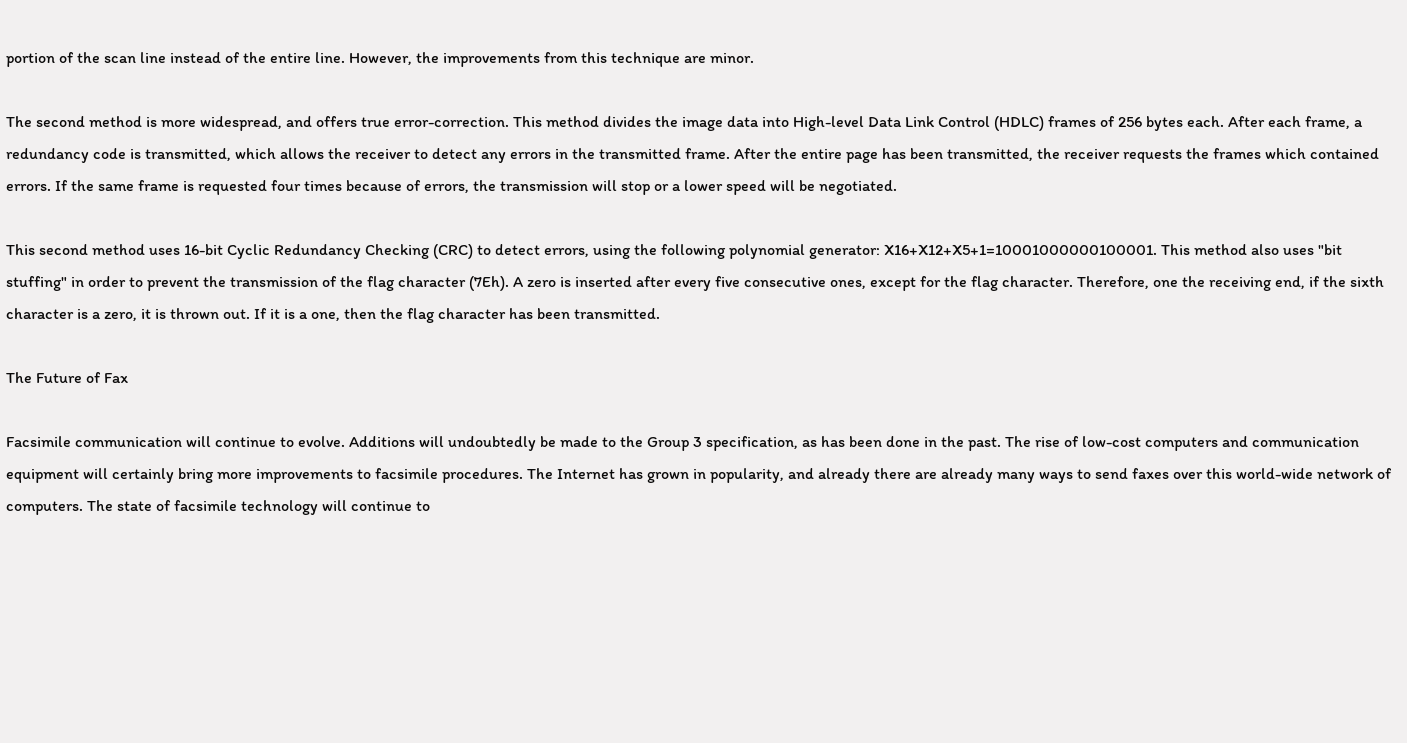portion of the scan line instead of the entire line. However, the improvements from this technique are minor.

The second method is more widespread, and offers true error-correction. This method divides the image data into High-level Data Link Control (HDLC) frames of 256 bytes each. After each frame, a redundancy code is transmitted, which allows the receiver to detect any errors in the transmitted frame. After the entire page has been transmitted, the receiver requests the frames which contained errors. If the same frame is requested four times because of errors, the transmission will stop or a lower speed will be negotiated.

This second method uses 16-bit Cyclic Redundancy Checking (CRC) to detect errors, using the following polynomial generator: X16+X12+X5+1=10001000000100001. This method also uses "bit stuffing" in order to prevent the transmission of the flag character (7Eh). A zero is inserted after every five consecutive ones, except for the flag character. Therefore, one the receiving end, if the sixth character is a zero, it is thrown out. If it is a one, then the flag character has been transmitted.

The Future of Fax

Facsimile communication will continue to evolve. Additions will undoubtedly be made to the Group 3 specification, as has been done in the past. The rise of low-cost computers and communication equipment will certainly bring more improvements to facsimile procedures. The Internet has grown in popularity, and already there are already many ways to send faxes over this world-wide network of computers. The state of facsimile technology will continue to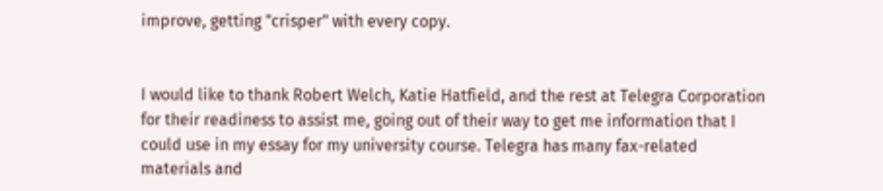improve, getting "crisper" with every copy.


I would like to thank Robert Welch, Katie Hatfield, and the rest at Telegra Corporation for their readiness to assist me, going out of their way to get me information that I could use in my essay for my university course. Telegra has many fax-related materials and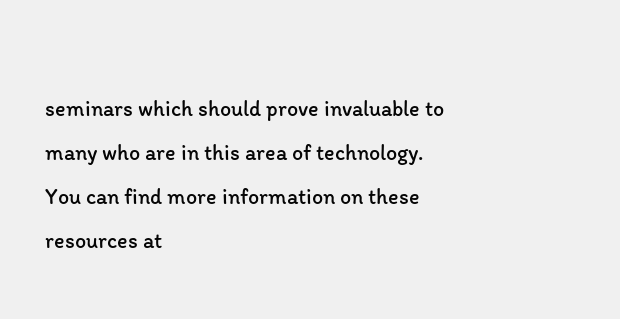seminars which should prove invaluable to many who are in this area of technology. You can find more information on these resources at